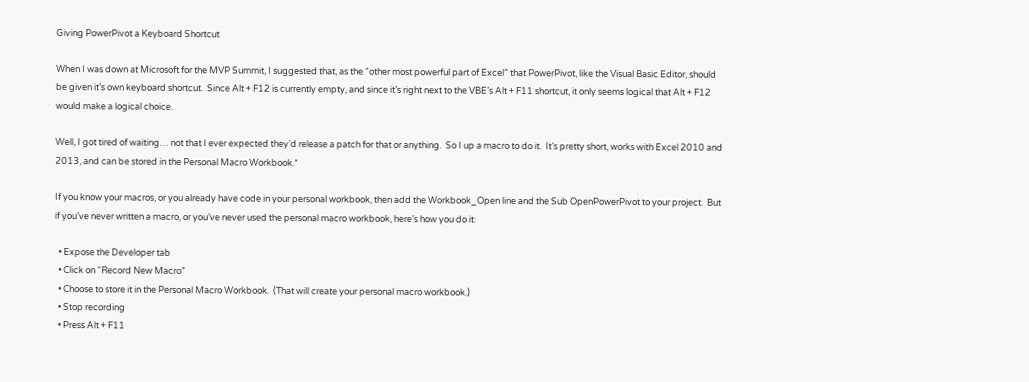Giving PowerPivot a Keyboard Shortcut

When I was down at Microsoft for the MVP Summit, I suggested that, as the “other most powerful part of Excel” that PowerPivot, like the Visual Basic Editor, should be given it’s own keyboard shortcut.  Since Alt + F12 is currently empty, and since it’s right next to the VBE’s Alt + F11 shortcut, it only seems logical that Alt + F12 would make a logical choice.

Well, I got tired of waiting… not that I ever expected they’d release a patch for that or anything.  So I up a macro to do it.  It’s pretty short, works with Excel 2010 and 2013, and can be stored in the Personal Macro Workbook.*

If you know your macros, or you already have code in your personal workbook, then add the Workbook_Open line and the Sub OpenPowerPivot to your project.  But if you’ve never written a macro, or you’ve never used the personal macro workbook, here’s how you do it:

  • Expose the Developer tab
  • Click on “Record New Macro”
  • Choose to store it in the Personal Macro Workbook.  (That will create your personal macro workbook.)
  • Stop recording
  • Press Alt + F11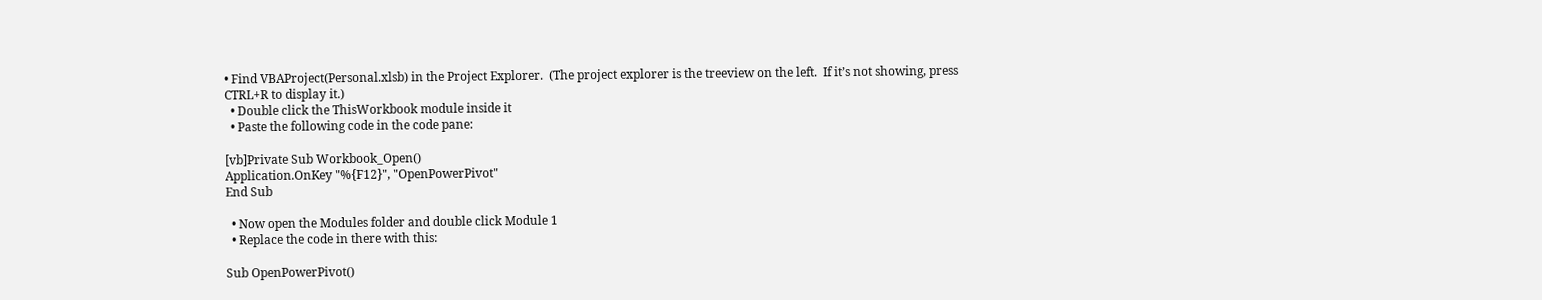• Find VBAProject(Personal.xlsb) in the Project Explorer.  (The project explorer is the treeview on the left.  If it’s not showing, press CTRL+R to display it.)
  • Double click the ThisWorkbook module inside it
  • Paste the following code in the code pane:

[vb]Private Sub Workbook_Open()
Application.OnKey "%{F12}", "OpenPowerPivot"
End Sub

  • Now open the Modules folder and double click Module 1
  • Replace the code in there with this:

Sub OpenPowerPivot()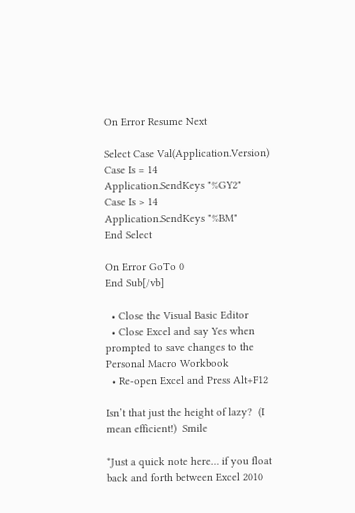On Error Resume Next

Select Case Val(Application.Version)
Case Is = 14
Application.SendKeys "%GY2"
Case Is > 14
Application.SendKeys "%BM"
End Select

On Error GoTo 0
End Sub[/vb]

  • Close the Visual Basic Editor
  • Close Excel and say Yes when prompted to save changes to the Personal Macro Workbook
  • Re-open Excel and Press Alt+F12

Isn’t that just the height of lazy?  (I mean efficient!)  Smile

*Just a quick note here… if you float back and forth between Excel 2010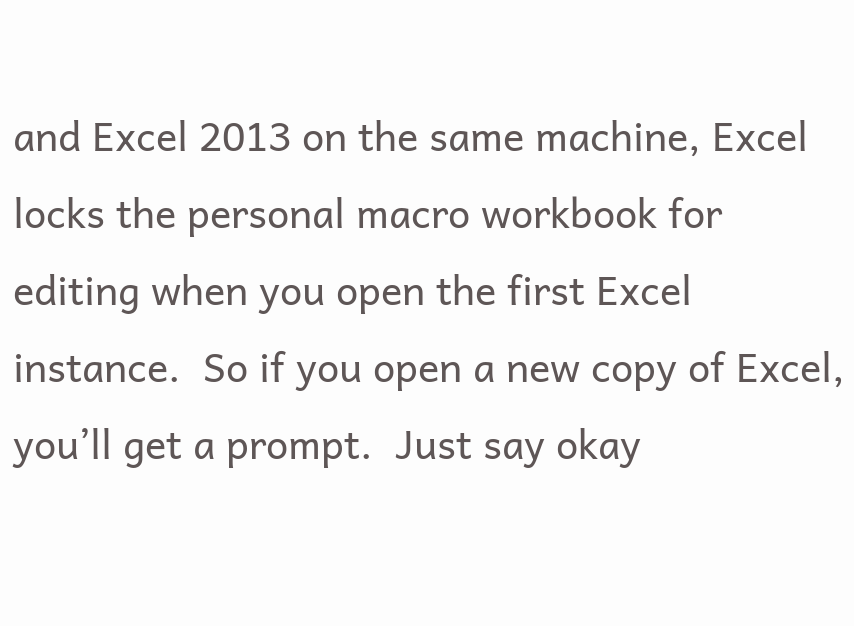and Excel 2013 on the same machine, Excel locks the personal macro workbook for editing when you open the first Excel instance.  So if you open a new copy of Excel, you’ll get a prompt.  Just say okay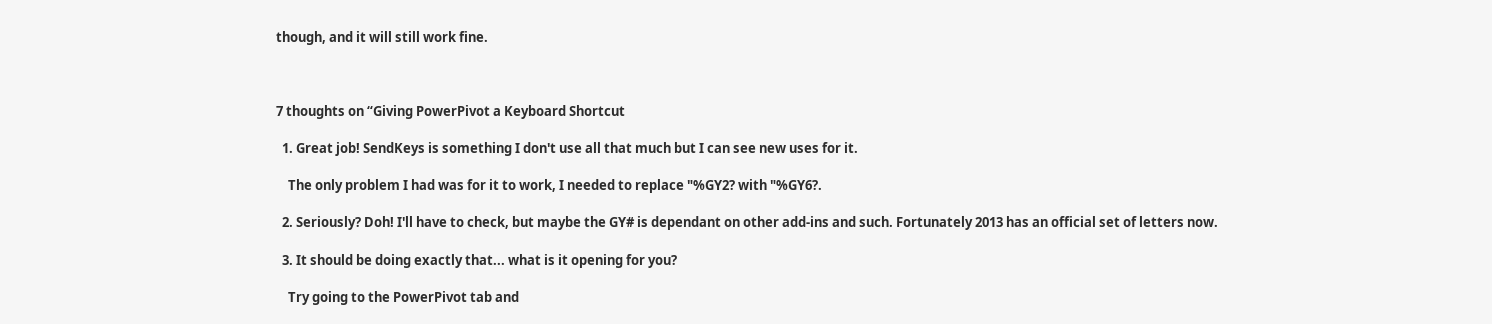though, and it will still work fine.



7 thoughts on “Giving PowerPivot a Keyboard Shortcut

  1. Great job! SendKeys is something I don't use all that much but I can see new uses for it.

    The only problem I had was for it to work, I needed to replace "%GY2? with "%GY6?.

  2. Seriously? Doh! I'll have to check, but maybe the GY# is dependant on other add-ins and such. Fortunately 2013 has an official set of letters now.

  3. It should be doing exactly that... what is it opening for you?

    Try going to the PowerPivot tab and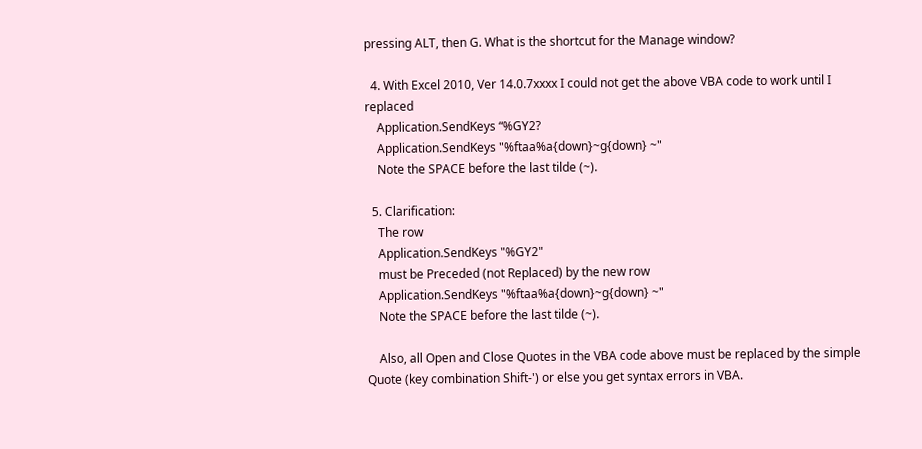pressing ALT, then G. What is the shortcut for the Manage window?

  4. With Excel 2010, Ver 14.0.7xxxx I could not get the above VBA code to work until I replaced
    Application.SendKeys “%GY2?
    Application.SendKeys "%ftaa%a{down}~g{down} ~"
    Note the SPACE before the last tilde (~).

  5. Clarification:
    The row
    Application.SendKeys "%GY2"
    must be Preceded (not Replaced) by the new row
    Application.SendKeys "%ftaa%a{down}~g{down} ~"
    Note the SPACE before the last tilde (~).

    Also, all Open and Close Quotes in the VBA code above must be replaced by the simple Quote (key combination Shift-') or else you get syntax errors in VBA.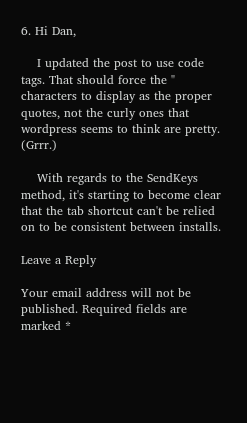6. Hi Dan,

    I updated the post to use code tags. That should force the " characters to display as the proper quotes, not the curly ones that wordpress seems to think are pretty. (Grrr.)

    With regards to the SendKeys method, it's starting to become clear that the tab shortcut can't be relied on to be consistent between installs.

Leave a Reply

Your email address will not be published. Required fields are marked *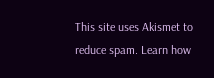This site uses Akismet to reduce spam. Learn how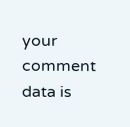your comment data is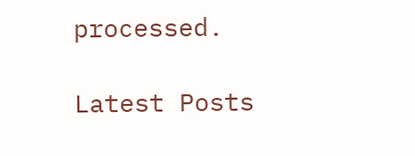processed.

Latest Posts